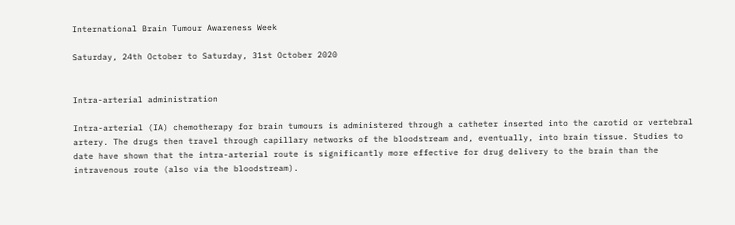International Brain Tumour Awareness Week

Saturday, 24th October to Saturday, 31st October 2020


Intra-arterial administration

Intra-arterial (IA) chemotherapy for brain tumours is administered through a catheter inserted into the carotid or vertebral artery. The drugs then travel through capillary networks of the bloodstream and, eventually, into brain tissue. Studies to date have shown that the intra-arterial route is significantly more effective for drug delivery to the brain than the intravenous route (also via the bloodstream).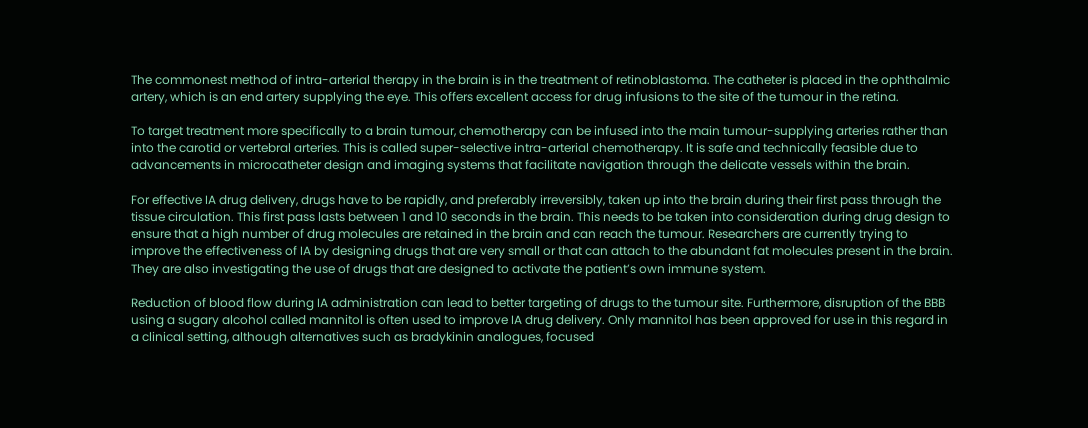The commonest method of intra-arterial therapy in the brain is in the treatment of retinoblastoma. The catheter is placed in the ophthalmic artery, which is an end artery supplying the eye. This offers excellent access for drug infusions to the site of the tumour in the retina.

To target treatment more specifically to a brain tumour, chemotherapy can be infused into the main tumour-supplying arteries rather than into the carotid or vertebral arteries. This is called super-selective intra-arterial chemotherapy. It is safe and technically feasible due to advancements in microcatheter design and imaging systems that facilitate navigation through the delicate vessels within the brain.

For effective IA drug delivery, drugs have to be rapidly, and preferably irreversibly, taken up into the brain during their first pass through the tissue circulation. This first pass lasts between 1 and 10 seconds in the brain. This needs to be taken into consideration during drug design to ensure that a high number of drug molecules are retained in the brain and can reach the tumour. Researchers are currently trying to improve the effectiveness of IA by designing drugs that are very small or that can attach to the abundant fat molecules present in the brain. They are also investigating the use of drugs that are designed to activate the patient’s own immune system.

Reduction of blood flow during IA administration can lead to better targeting of drugs to the tumour site. Furthermore, disruption of the BBB using a sugary alcohol called mannitol is often used to improve IA drug delivery. Only mannitol has been approved for use in this regard in a clinical setting, although alternatives such as bradykinin analogues, focused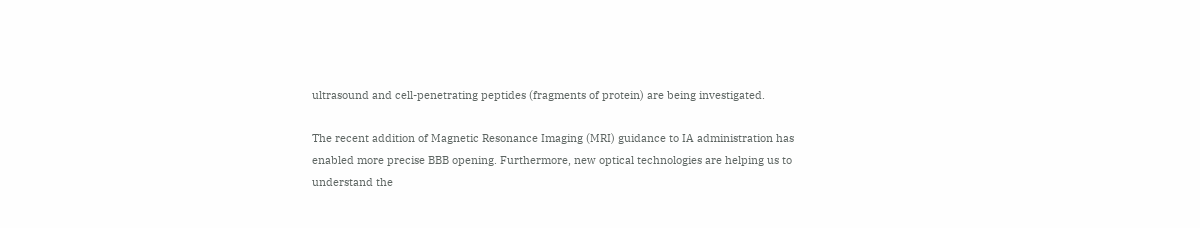ultrasound and cell-penetrating peptides (fragments of protein) are being investigated.

The recent addition of Magnetic Resonance Imaging (MRI) guidance to IA administration has enabled more precise BBB opening. Furthermore, new optical technologies are helping us to understand the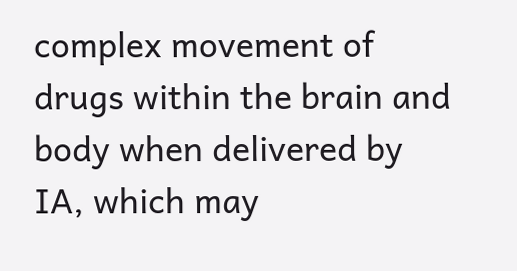complex movement of drugs within the brain and body when delivered by IA, which may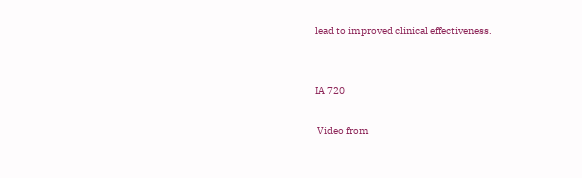lead to improved clinical effectiveness.


IA 720

 Video from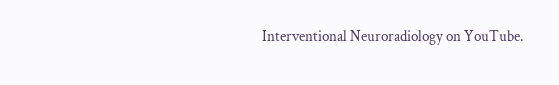Interventional Neuroradiology on YouTube.